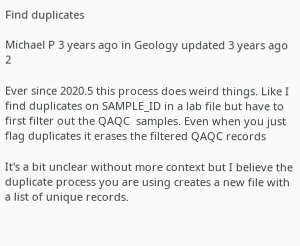Find duplicates

Michael P 3 years ago in Geology updated 3 years ago 2

Ever since 2020.5 this process does weird things. Like I find duplicates on SAMPLE_ID in a lab file but have to first filter out the QAQC  samples. Even when you just flag duplicates it erases the filtered QAQC records

It's a bit unclear without more context but I believe the duplicate process you are using creates a new file with a list of unique records.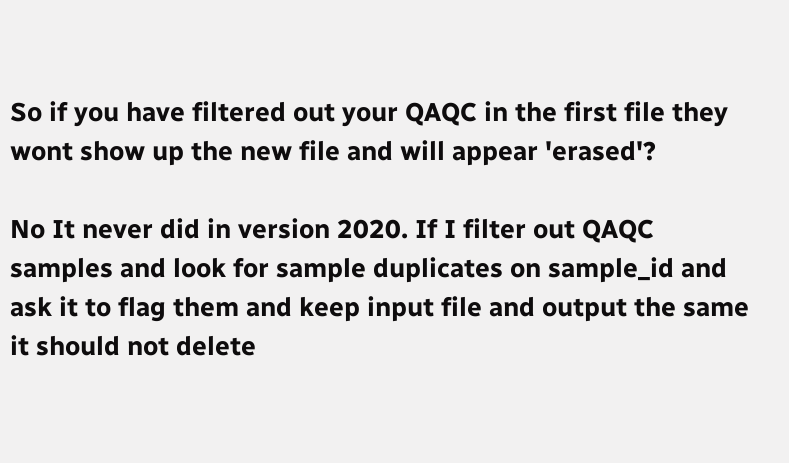So if you have filtered out your QAQC in the first file they wont show up the new file and will appear 'erased'?

No It never did in version 2020. If I filter out QAQC samples and look for sample duplicates on sample_id and ask it to flag them and keep input file and output the same it should not delete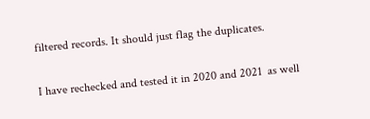filtered records. It should just flag the duplicates.

I have rechecked and tested it in 2020 and 2021  as well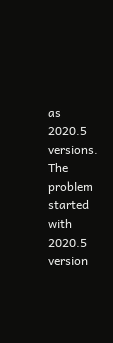as 2020.5 versions. The problem started with 2020.5 version